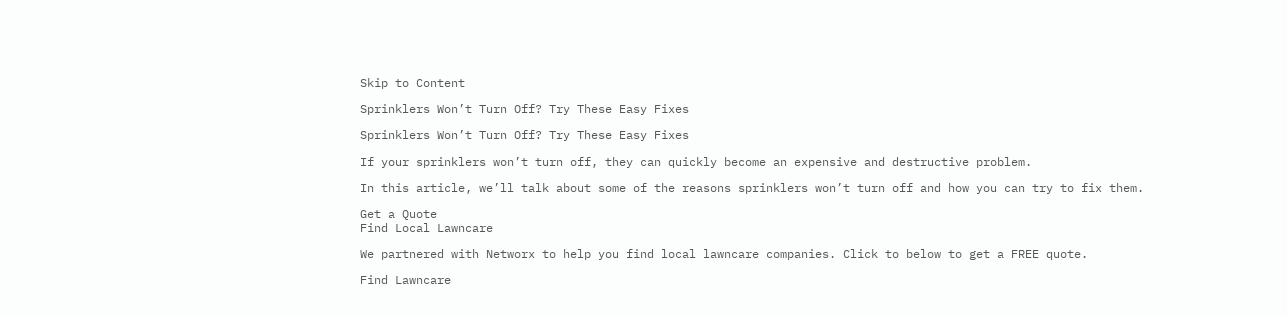Skip to Content

Sprinklers Won’t Turn Off? Try These Easy Fixes

Sprinklers Won’t Turn Off? Try These Easy Fixes

If your sprinklers won’t turn off, they can quickly become an expensive and destructive problem.

In this article, we’ll talk about some of the reasons sprinklers won’t turn off and how you can try to fix them.

Get a Quote
Find Local Lawncare

We partnered with Networx to help you find local lawncare companies. Click to below to get a FREE quote.

Find Lawncare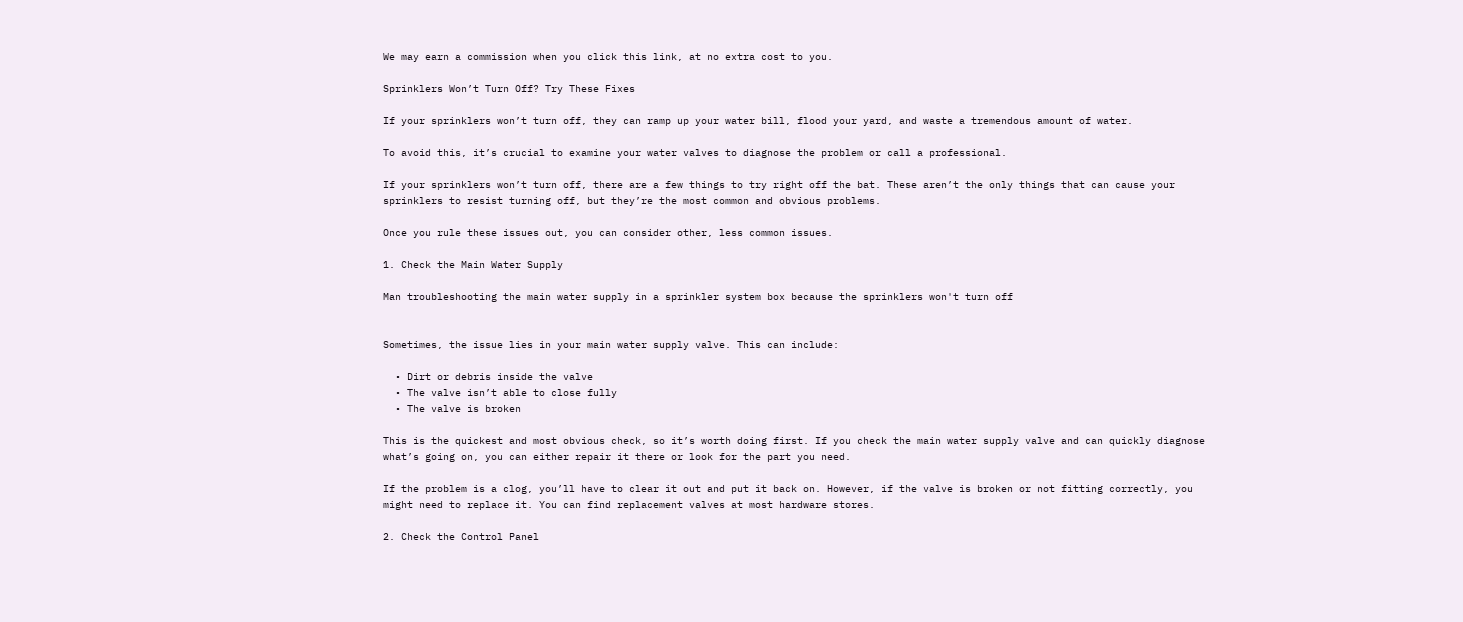We may earn a commission when you click this link, at no extra cost to you.

Sprinklers Won’t Turn Off? Try These Fixes

If your sprinklers won’t turn off, they can ramp up your water bill, flood your yard, and waste a tremendous amount of water.

To avoid this, it’s crucial to examine your water valves to diagnose the problem or call a professional.

If your sprinklers won’t turn off, there are a few things to try right off the bat. These aren’t the only things that can cause your sprinklers to resist turning off, but they’re the most common and obvious problems.

Once you rule these issues out, you can consider other, less common issues.

1. Check the Main Water Supply

Man troubleshooting the main water supply in a sprinkler system box because the sprinklers won't turn off


Sometimes, the issue lies in your main water supply valve. This can include:

  • Dirt or debris inside the valve
  • The valve isn’t able to close fully
  • The valve is broken

This is the quickest and most obvious check, so it’s worth doing first. If you check the main water supply valve and can quickly diagnose what’s going on, you can either repair it there or look for the part you need.

If the problem is a clog, you’ll have to clear it out and put it back on. However, if the valve is broken or not fitting correctly, you might need to replace it. You can find replacement valves at most hardware stores.

2. Check the Control Panel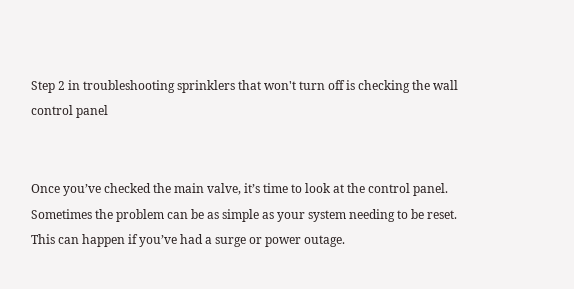Step 2 in troubleshooting sprinklers that won't turn off is checking the wall control panel


Once you’ve checked the main valve, it’s time to look at the control panel. Sometimes the problem can be as simple as your system needing to be reset. This can happen if you’ve had a surge or power outage.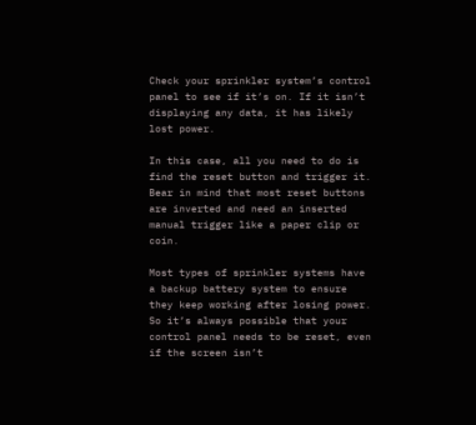Check your sprinkler system’s control panel to see if it’s on. If it isn’t displaying any data, it has likely lost power.

In this case, all you need to do is find the reset button and trigger it. Bear in mind that most reset buttons are inverted and need an inserted manual trigger like a paper clip or coin.

Most types of sprinkler systems have a backup battery system to ensure they keep working after losing power. So it’s always possible that your control panel needs to be reset, even if the screen isn’t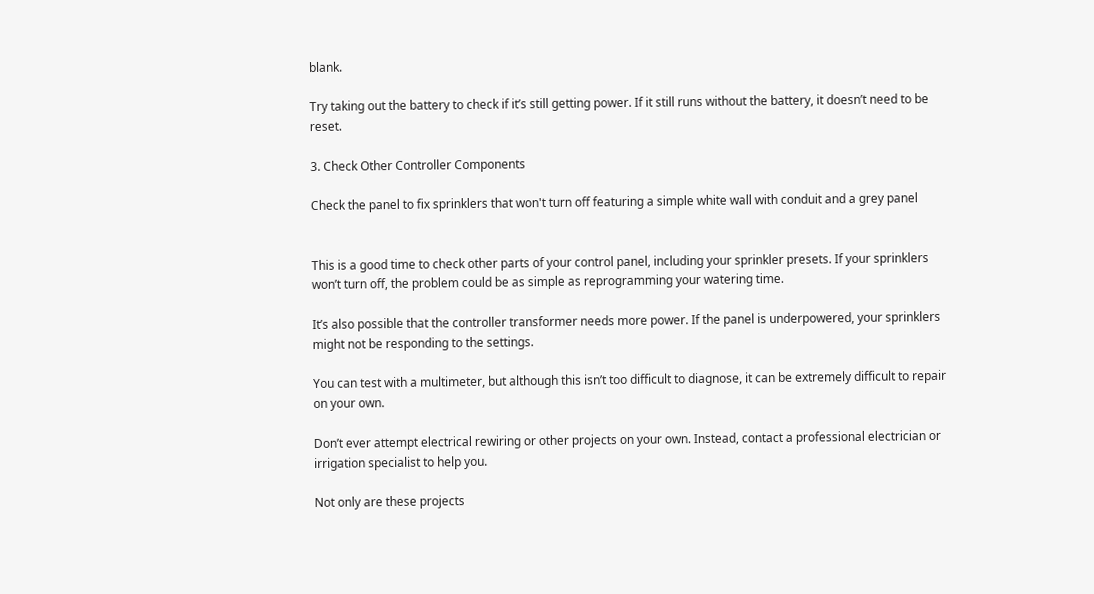blank.

Try taking out the battery to check if it’s still getting power. If it still runs without the battery, it doesn’t need to be reset.

3. Check Other Controller Components

Check the panel to fix sprinklers that won't turn off featuring a simple white wall with conduit and a grey panel


This is a good time to check other parts of your control panel, including your sprinkler presets. If your sprinklers won’t turn off, the problem could be as simple as reprogramming your watering time.

It’s also possible that the controller transformer needs more power. If the panel is underpowered, your sprinklers might not be responding to the settings.

You can test with a multimeter, but although this isn’t too difficult to diagnose, it can be extremely difficult to repair on your own.

Don’t ever attempt electrical rewiring or other projects on your own. Instead, contact a professional electrician or irrigation specialist to help you.

Not only are these projects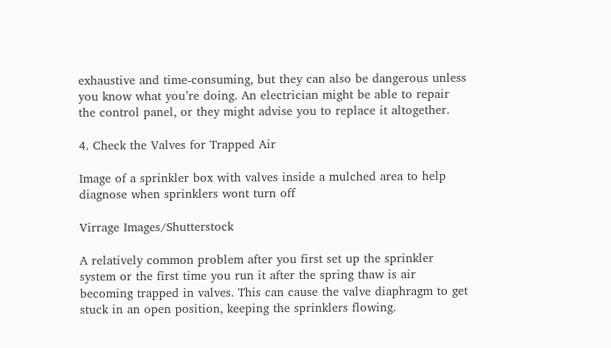exhaustive and time-consuming, but they can also be dangerous unless you know what you’re doing. An electrician might be able to repair the control panel, or they might advise you to replace it altogether.

4. Check the Valves for Trapped Air

Image of a sprinkler box with valves inside a mulched area to help diagnose when sprinklers wont turn off

Virrage Images/Shutterstock

A relatively common problem after you first set up the sprinkler system or the first time you run it after the spring thaw is air becoming trapped in valves. This can cause the valve diaphragm to get stuck in an open position, keeping the sprinklers flowing.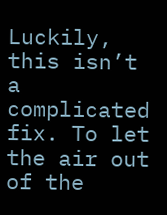Luckily, this isn’t a complicated fix. To let the air out of the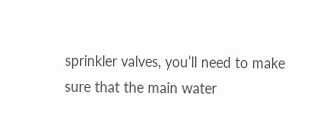sprinkler valves, you’ll need to make sure that the main water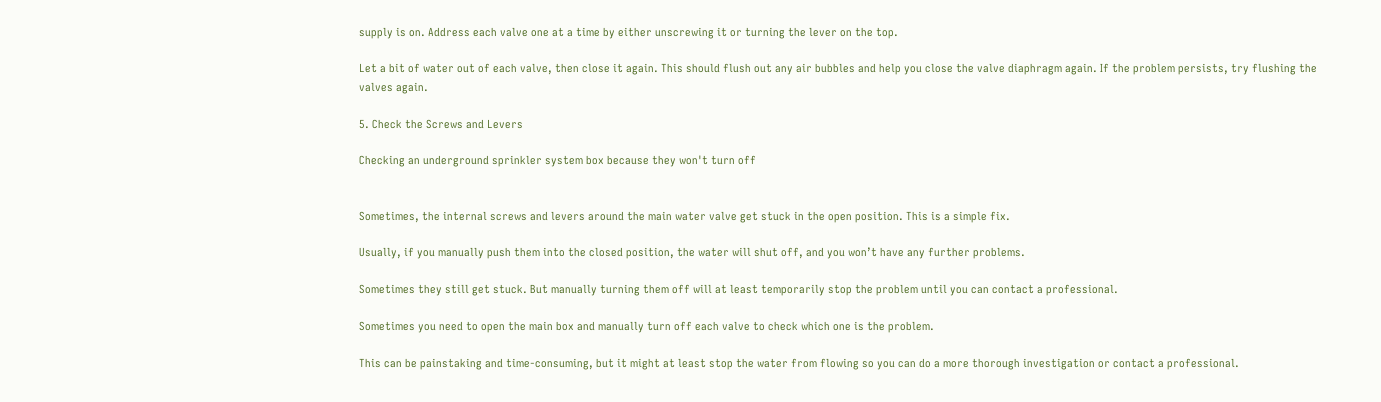supply is on. Address each valve one at a time by either unscrewing it or turning the lever on the top.

Let a bit of water out of each valve, then close it again. This should flush out any air bubbles and help you close the valve diaphragm again. If the problem persists, try flushing the valves again.

5. Check the Screws and Levers

Checking an underground sprinkler system box because they won't turn off


Sometimes, the internal screws and levers around the main water valve get stuck in the open position. This is a simple fix.

Usually, if you manually push them into the closed position, the water will shut off, and you won’t have any further problems.

Sometimes they still get stuck. But manually turning them off will at least temporarily stop the problem until you can contact a professional.

Sometimes you need to open the main box and manually turn off each valve to check which one is the problem.

This can be painstaking and time-consuming, but it might at least stop the water from flowing so you can do a more thorough investigation or contact a professional.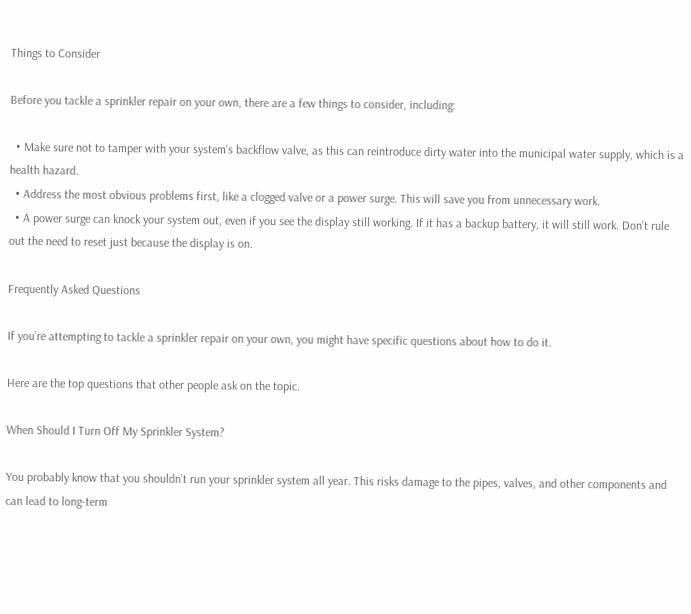Things to Consider

Before you tackle a sprinkler repair on your own, there are a few things to consider, including:

  • Make sure not to tamper with your system’s backflow valve, as this can reintroduce dirty water into the municipal water supply, which is a health hazard.
  • Address the most obvious problems first, like a clogged valve or a power surge. This will save you from unnecessary work.
  • A power surge can knock your system out, even if you see the display still working. If it has a backup battery, it will still work. Don’t rule out the need to reset just because the display is on.

Frequently Asked Questions

If you’re attempting to tackle a sprinkler repair on your own, you might have specific questions about how to do it.

Here are the top questions that other people ask on the topic.

When Should I Turn Off My Sprinkler System?

You probably know that you shouldn’t run your sprinkler system all year. This risks damage to the pipes, valves, and other components and can lead to long-term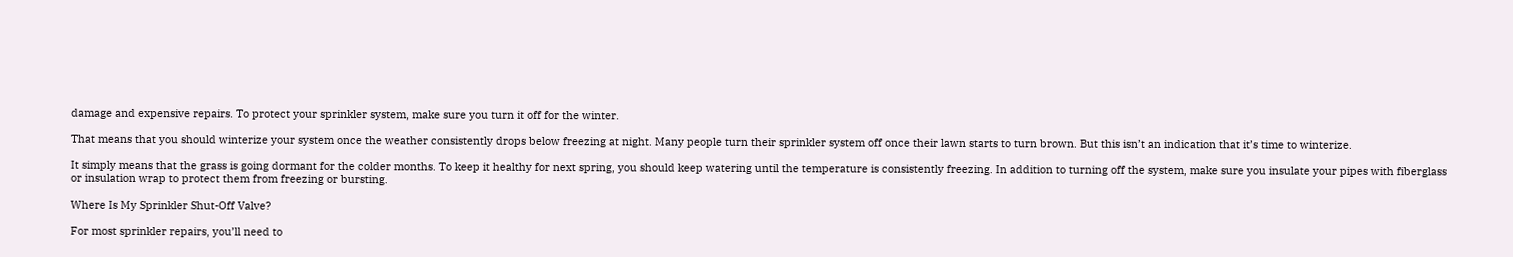damage and expensive repairs. To protect your sprinkler system, make sure you turn it off for the winter.

That means that you should winterize your system once the weather consistently drops below freezing at night. Many people turn their sprinkler system off once their lawn starts to turn brown. But this isn’t an indication that it’s time to winterize.

It simply means that the grass is going dormant for the colder months. To keep it healthy for next spring, you should keep watering until the temperature is consistently freezing. In addition to turning off the system, make sure you insulate your pipes with fiberglass or insulation wrap to protect them from freezing or bursting.

Where Is My Sprinkler Shut-Off Valve?

For most sprinkler repairs, you’ll need to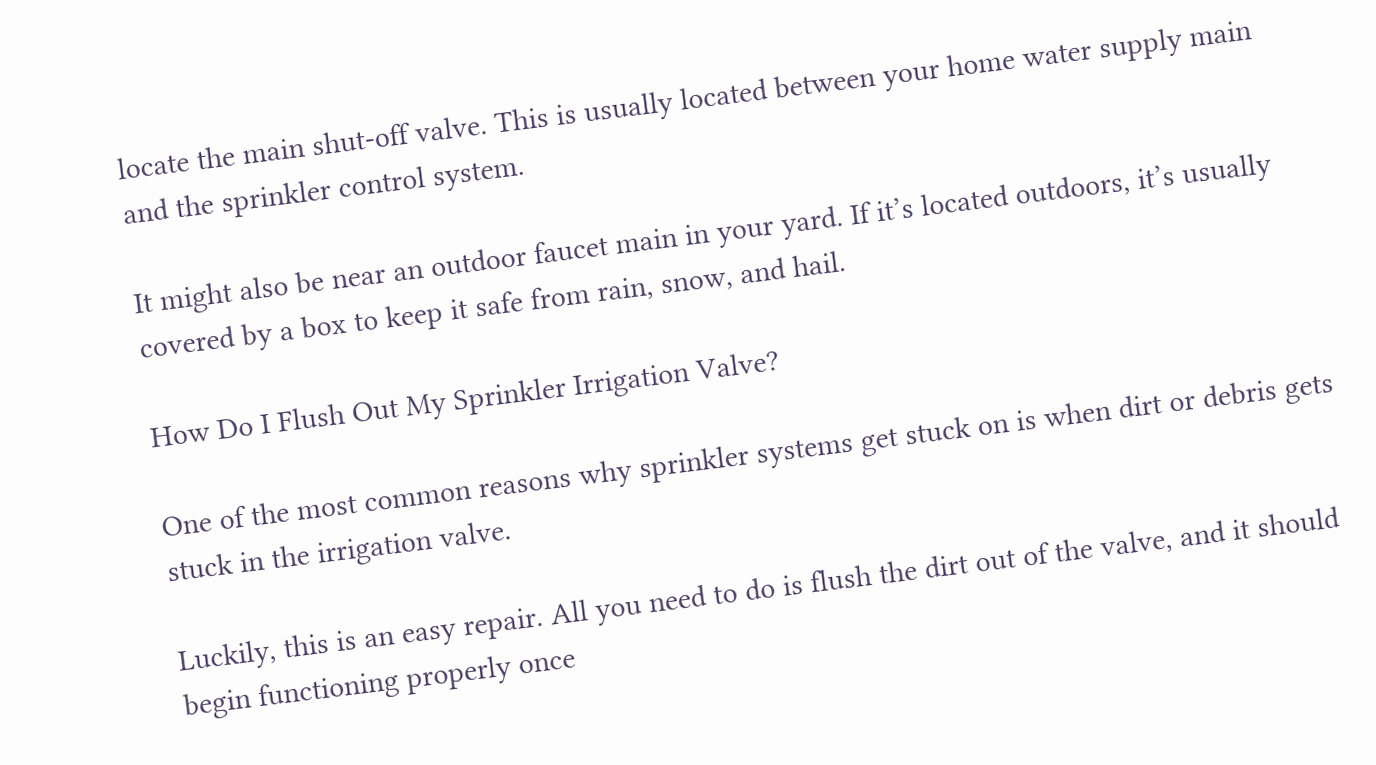locate the main shut-off valve. This is usually located between your home water supply main and the sprinkler control system.

It might also be near an outdoor faucet main in your yard. If it’s located outdoors, it’s usually covered by a box to keep it safe from rain, snow, and hail.

How Do I Flush Out My Sprinkler Irrigation Valve?

One of the most common reasons why sprinkler systems get stuck on is when dirt or debris gets stuck in the irrigation valve.

Luckily, this is an easy repair. All you need to do is flush the dirt out of the valve, and it should begin functioning properly once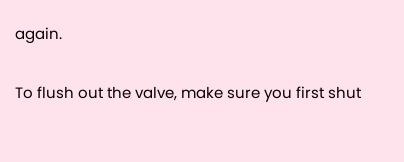again.

To flush out the valve, make sure you first shut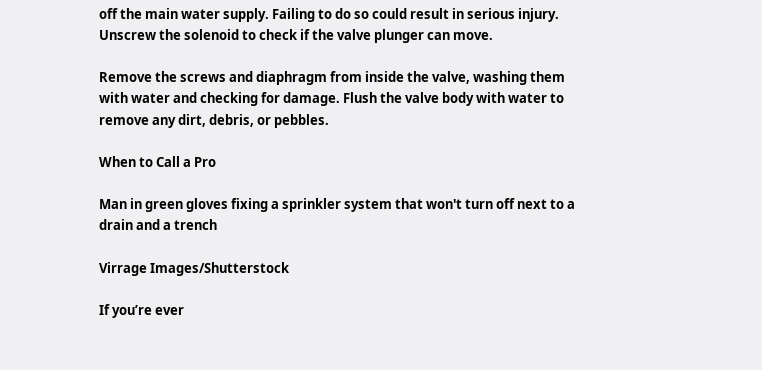off the main water supply. Failing to do so could result in serious injury. Unscrew the solenoid to check if the valve plunger can move.

Remove the screws and diaphragm from inside the valve, washing them with water and checking for damage. Flush the valve body with water to remove any dirt, debris, or pebbles.

When to Call a Pro

Man in green gloves fixing a sprinkler system that won't turn off next to a drain and a trench

Virrage Images/Shutterstock

If you’re ever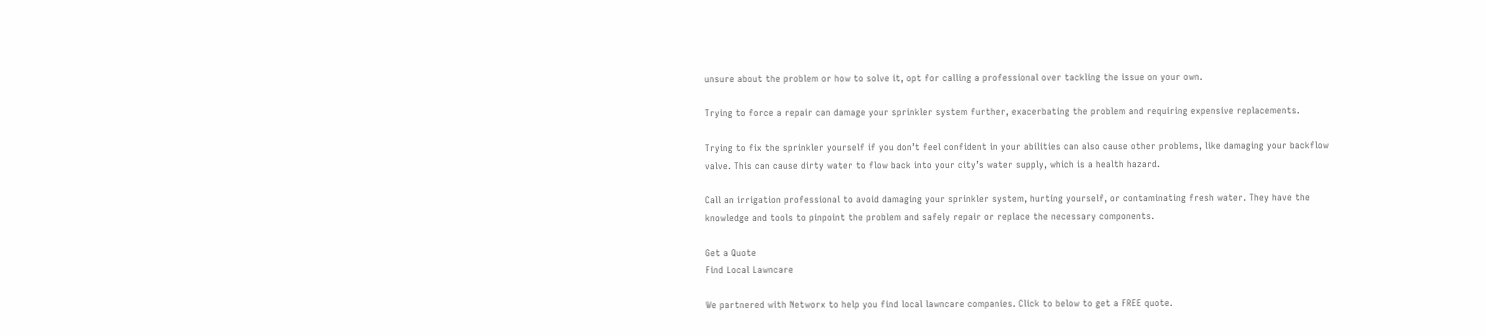unsure about the problem or how to solve it, opt for calling a professional over tackling the issue on your own.

Trying to force a repair can damage your sprinkler system further, exacerbating the problem and requiring expensive replacements.

Trying to fix the sprinkler yourself if you don’t feel confident in your abilities can also cause other problems, like damaging your backflow valve. This can cause dirty water to flow back into your city’s water supply, which is a health hazard.

Call an irrigation professional to avoid damaging your sprinkler system, hurting yourself, or contaminating fresh water. They have the knowledge and tools to pinpoint the problem and safely repair or replace the necessary components.

Get a Quote
Find Local Lawncare

We partnered with Networx to help you find local lawncare companies. Click to below to get a FREE quote.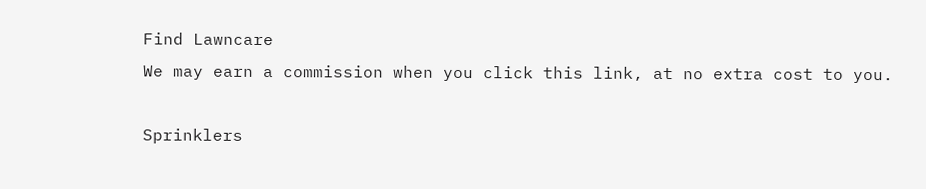Find Lawncare
We may earn a commission when you click this link, at no extra cost to you.

Sprinklers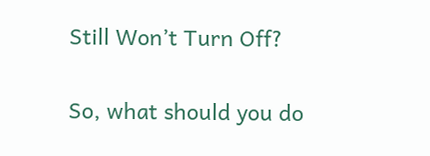Still Won’t Turn Off?

So, what should you do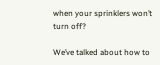when your sprinklers won’t turn off?

We’ve talked about how to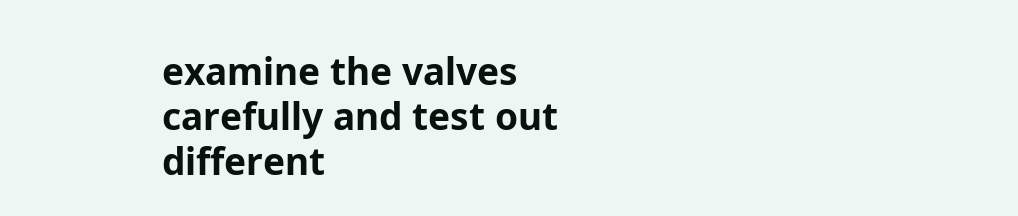examine the valves carefully and test out different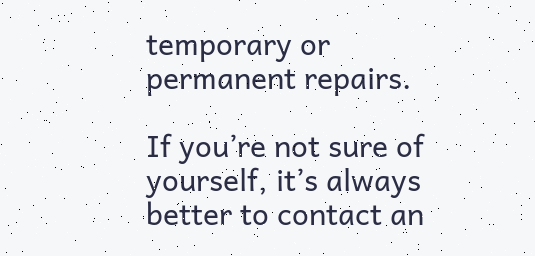temporary or permanent repairs.

If you’re not sure of yourself, it’s always better to contact an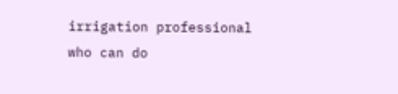irrigation professional who can do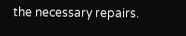the necessary repairs.